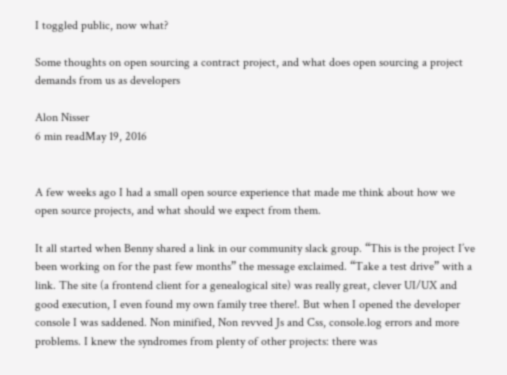I toggled public, now what?

Some thoughts on open sourcing a contract project, and what does open sourcing a project demands from us as developers

Alon Nisser
6 min readMay 19, 2016


A few weeks ago I had a small open source experience that made me think about how we open source projects, and what should we expect from them.

It all started when Benny shared a link in our community slack group. “This is the project I’ve been working on for the past few months” the message exclaimed. “Take a test drive” with a link. The site (a frontend client for a genealogical site) was really great, clever UI/UX and good execution, I even found my own family tree there!. But when I opened the developer console I was saddened. Non minified, Non revved Js and Css, console.log errors and more problems. I knew the syndromes from plenty of other projects: there was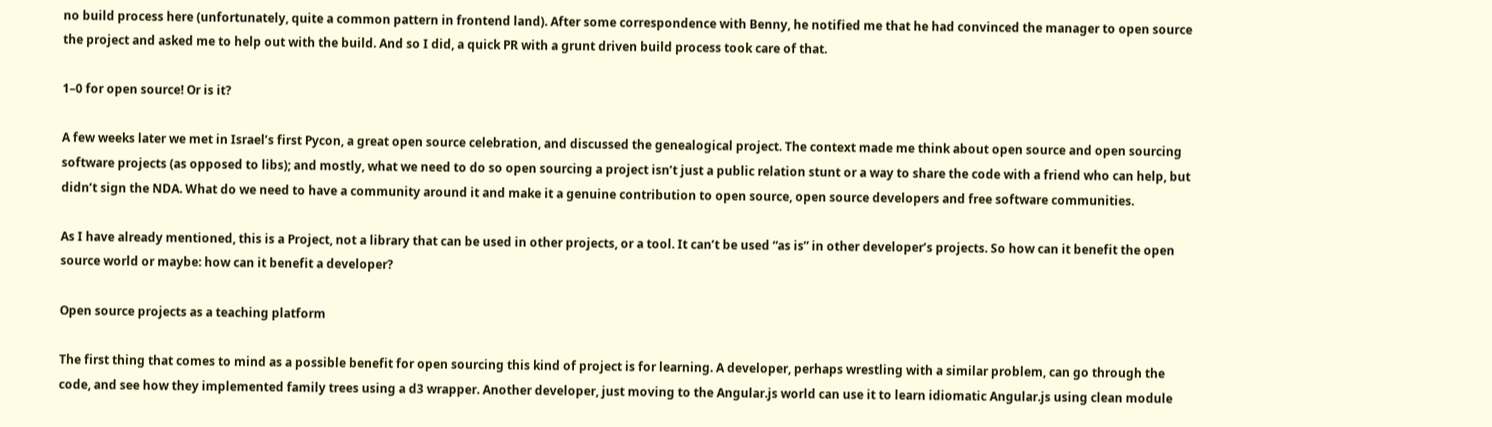no build process here (unfortunately, quite a common pattern in frontend land). After some correspondence with Benny, he notified me that he had convinced the manager to open source the project and asked me to help out with the build. And so I did, a quick PR with a grunt driven build process took care of that.

1–0 for open source! Or is it?

A few weeks later we met in Israel’s first Pycon, a great open source celebration, and discussed the genealogical project. The context made me think about open source and open sourcing software projects (as opposed to libs); and mostly, what we need to do so open sourcing a project isn’t just a public relation stunt or a way to share the code with a friend who can help, but didn’t sign the NDA. What do we need to have a community around it and make it a genuine contribution to open source, open source developers and free software communities.

As I have already mentioned, this is a Project, not a library that can be used in other projects, or a tool. It can’t be used “as is” in other developer’s projects. So how can it benefit the open source world or maybe: how can it benefit a developer?

Open source projects as a teaching platform

The first thing that comes to mind as a possible benefit for open sourcing this kind of project is for learning. A developer, perhaps wrestling with a similar problem, can go through the code, and see how they implemented family trees using a d3 wrapper. Another developer, just moving to the Angular.js world can use it to learn idiomatic Angular.js using clean module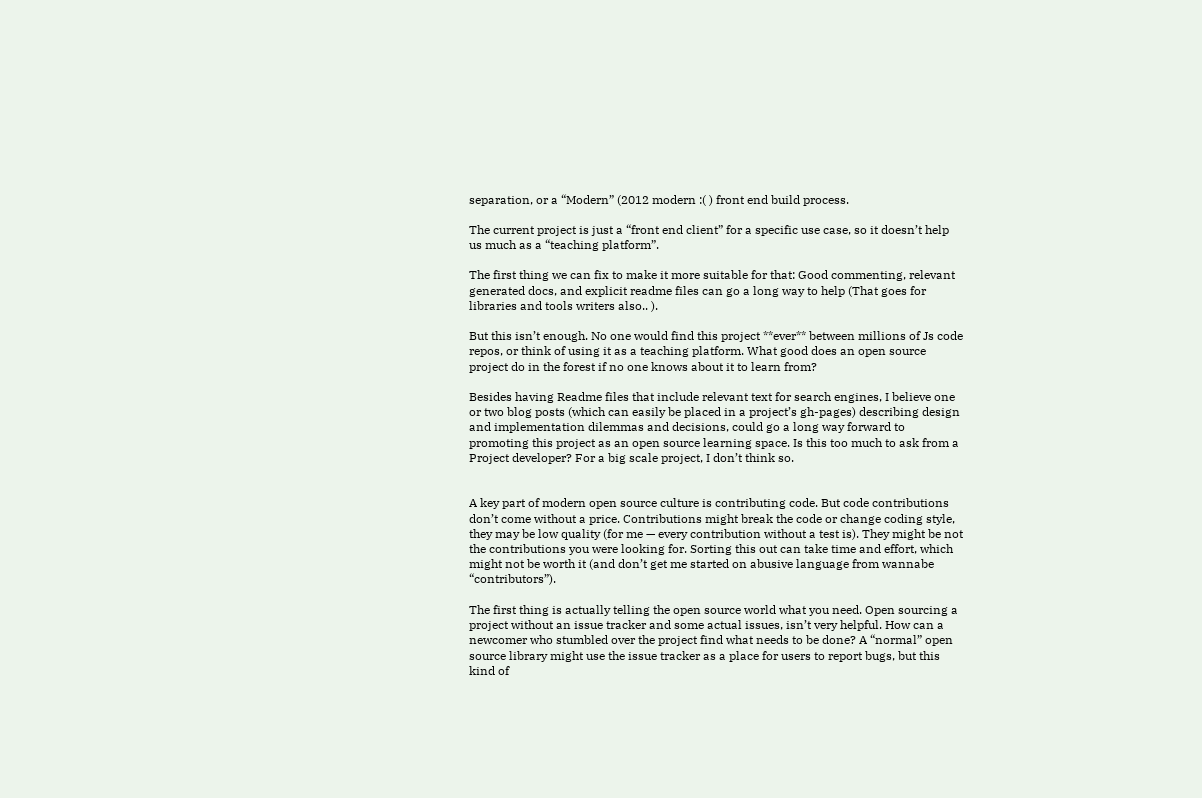separation, or a “Modern” (2012 modern :( ) front end build process.

The current project is just a “front end client” for a specific use case, so it doesn’t help us much as a “teaching platform”.

The first thing we can fix to make it more suitable for that: Good commenting, relevant generated docs, and explicit readme files can go a long way to help (That goes for libraries and tools writers also.. ).

But this isn’t enough. No one would find this project **ever** between millions of Js code repos, or think of using it as a teaching platform. What good does an open source project do in the forest if no one knows about it to learn from?

Besides having Readme files that include relevant text for search engines, I believe one or two blog posts (which can easily be placed in a project’s gh-pages) describing design and implementation dilemmas and decisions, could go a long way forward to promoting this project as an open source learning space. Is this too much to ask from a Project developer? For a big scale project, I don’t think so.


A key part of modern open source culture is contributing code. But code contributions don’t come without a price. Contributions might break the code or change coding style, they may be low quality (for me — every contribution without a test is). They might be not the contributions you were looking for. Sorting this out can take time and effort, which might not be worth it (and don’t get me started on abusive language from wannabe “contributors”).

The first thing is actually telling the open source world what you need. Open sourcing a project without an issue tracker and some actual issues, isn’t very helpful. How can a newcomer who stumbled over the project find what needs to be done? A “normal” open source library might use the issue tracker as a place for users to report bugs, but this kind of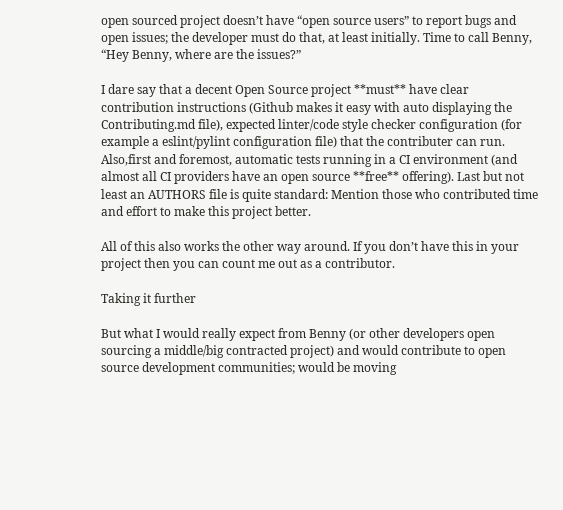open sourced project doesn’t have “open source users” to report bugs and open issues; the developer must do that, at least initially. Time to call Benny, “Hey Benny, where are the issues?”

I dare say that a decent Open Source project **must** have clear contribution instructions (Github makes it easy with auto displaying the Contributing.md file), expected linter/code style checker configuration (for example a eslint/pylint configuration file) that the contributer can run. Also,first and foremost, automatic tests running in a CI environment (and almost all CI providers have an open source **free** offering). Last but not least an AUTHORS file is quite standard: Mention those who contributed time and effort to make this project better.

All of this also works the other way around. If you don’t have this in your project then you can count me out as a contributor.

Taking it further

But what I would really expect from Benny (or other developers open sourcing a middle/big contracted project) and would contribute to open source development communities; would be moving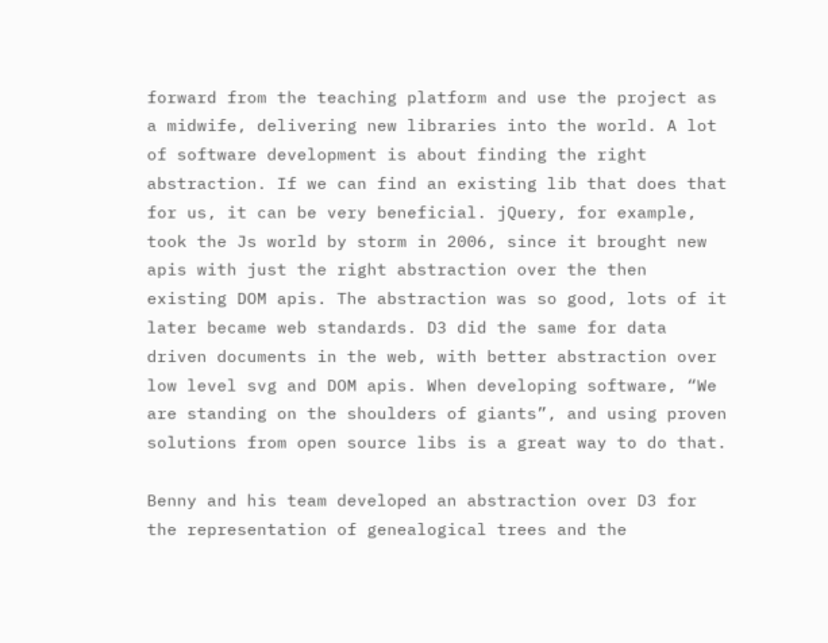forward from the teaching platform and use the project as a midwife, delivering new libraries into the world. A lot of software development is about finding the right abstraction. If we can find an existing lib that does that for us, it can be very beneficial. jQuery, for example, took the Js world by storm in 2006, since it brought new apis with just the right abstraction over the then existing DOM apis. The abstraction was so good, lots of it later became web standards. D3 did the same for data driven documents in the web, with better abstraction over low level svg and DOM apis. When developing software, “We are standing on the shoulders of giants”, and using proven solutions from open source libs is a great way to do that.

Benny and his team developed an abstraction over D3 for the representation of genealogical trees and the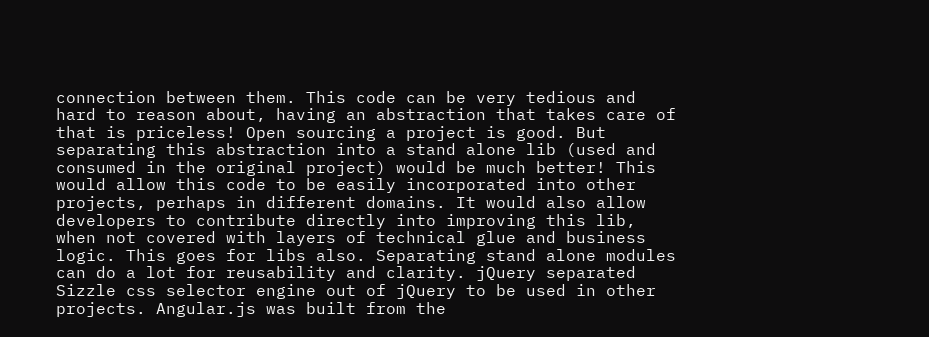connection between them. This code can be very tedious and hard to reason about, having an abstraction that takes care of that is priceless! Open sourcing a project is good. But separating this abstraction into a stand alone lib (used and consumed in the original project) would be much better! This would allow this code to be easily incorporated into other projects, perhaps in different domains. It would also allow developers to contribute directly into improving this lib, when not covered with layers of technical glue and business logic. This goes for libs also. Separating stand alone modules can do a lot for reusability and clarity. jQuery separated Sizzle css selector engine out of jQuery to be used in other projects. Angular.js was built from the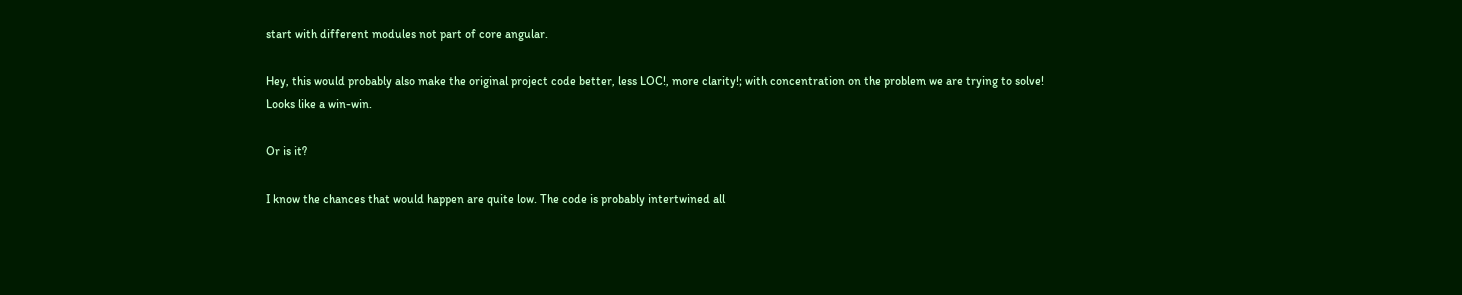start with different modules not part of core angular.

Hey, this would probably also make the original project code better, less LOC!, more clarity!; with concentration on the problem we are trying to solve! Looks like a win-win.

Or is it?

I know the chances that would happen are quite low. The code is probably intertwined all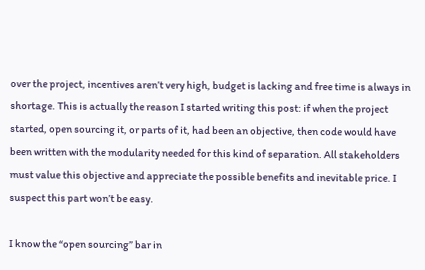over the project, incentives aren’t very high, budget is lacking and free time is always in shortage. This is actually the reason I started writing this post: if when the project started, open sourcing it, or parts of it, had been an objective, then code would have been written with the modularity needed for this kind of separation. All stakeholders must value this objective and appreciate the possible benefits and inevitable price. I suspect this part won’t be easy.

I know the “open sourcing” bar in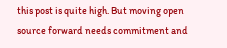this post is quite high. But moving open source forward needs commitment and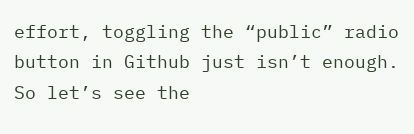effort, toggling the “public” radio button in Github just isn’t enough. So let’s see the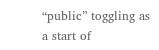“public” toggling as a start of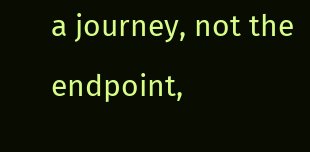a journey, not the endpoint,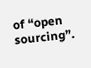of “open sourcing”.